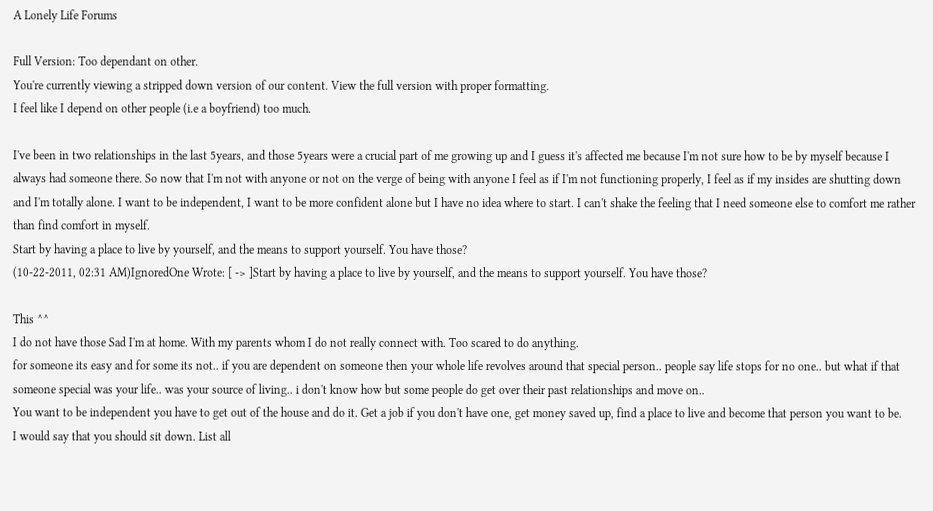A Lonely Life Forums

Full Version: Too dependant on other.
You're currently viewing a stripped down version of our content. View the full version with proper formatting.
I feel like I depend on other people (i.e a boyfriend) too much.

I've been in two relationships in the last 5years, and those 5years were a crucial part of me growing up and I guess it's affected me because I'm not sure how to be by myself because I always had someone there. So now that I'm not with anyone or not on the verge of being with anyone I feel as if I'm not functioning properly, I feel as if my insides are shutting down and I'm totally alone. I want to be independent, I want to be more confident alone but I have no idea where to start. I can't shake the feeling that I need someone else to comfort me rather than find comfort in myself.
Start by having a place to live by yourself, and the means to support yourself. You have those?
(10-22-2011, 02:31 AM)IgnoredOne Wrote: [ -> ]Start by having a place to live by yourself, and the means to support yourself. You have those?

This ^^
I do not have those Sad I'm at home. With my parents whom I do not really connect with. Too scared to do anything.
for someone its easy and for some its not.. if you are dependent on someone then your whole life revolves around that special person.. people say life stops for no one.. but what if that someone special was your life.. was your source of living.. i don't know how but some people do get over their past relationships and move on..
You want to be independent you have to get out of the house and do it. Get a job if you don't have one, get money saved up, find a place to live and become that person you want to be.
I would say that you should sit down. List all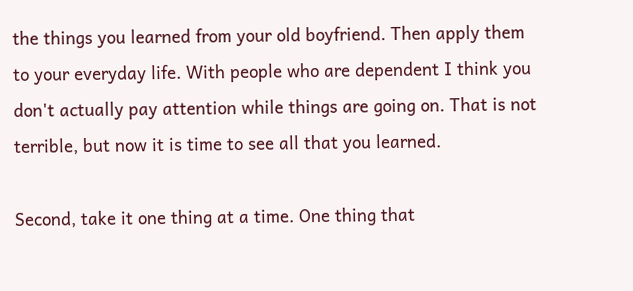the things you learned from your old boyfriend. Then apply them to your everyday life. With people who are dependent I think you don't actually pay attention while things are going on. That is not terrible, but now it is time to see all that you learned.

Second, take it one thing at a time. One thing that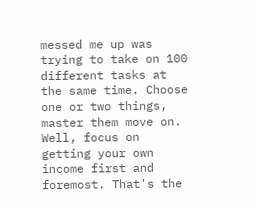messed me up was trying to take on 100 different tasks at the same time. Choose one or two things, master them move on.
Well, focus on getting your own income first and foremost. That's the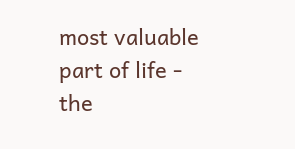most valuable part of life - the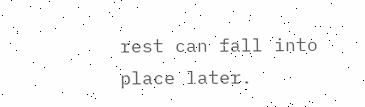rest can fall into place later.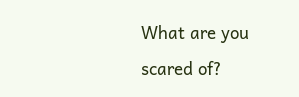What are you scared of?